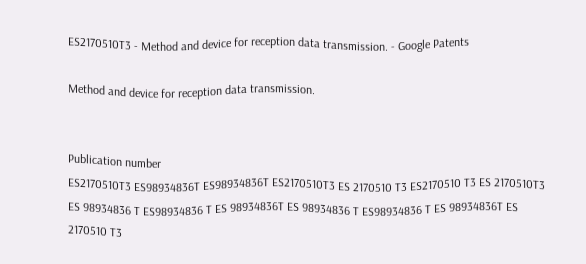ES2170510T3 - Method and device for reception data transmission. - Google Patents

Method and device for reception data transmission.


Publication number
ES2170510T3 ES98934836T ES98934836T ES2170510T3 ES 2170510 T3 ES2170510 T3 ES 2170510T3 ES 98934836 T ES98934836 T ES 98934836T ES 98934836 T ES98934836 T ES 98934836T ES 2170510 T3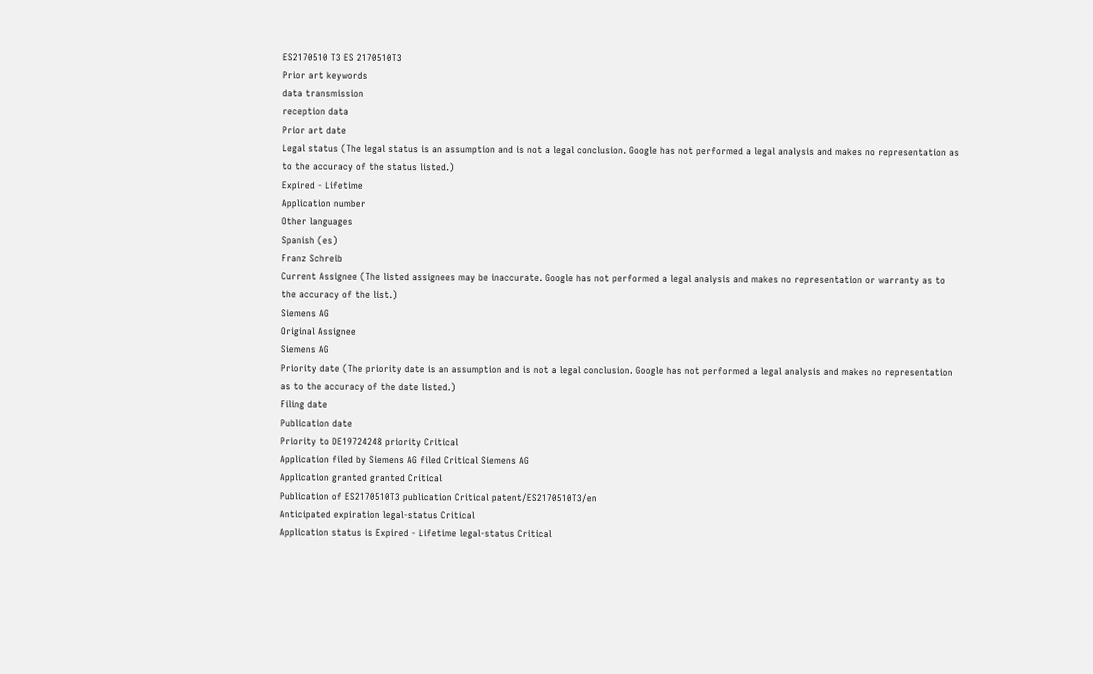ES2170510 T3 ES 2170510T3
Prior art keywords
data transmission
reception data
Prior art date
Legal status (The legal status is an assumption and is not a legal conclusion. Google has not performed a legal analysis and makes no representation as to the accuracy of the status listed.)
Expired - Lifetime
Application number
Other languages
Spanish (es)
Franz Schreib
Current Assignee (The listed assignees may be inaccurate. Google has not performed a legal analysis and makes no representation or warranty as to the accuracy of the list.)
Siemens AG
Original Assignee
Siemens AG
Priority date (The priority date is an assumption and is not a legal conclusion. Google has not performed a legal analysis and makes no representation as to the accuracy of the date listed.)
Filing date
Publication date
Priority to DE19724248 priority Critical
Application filed by Siemens AG filed Critical Siemens AG
Application granted granted Critical
Publication of ES2170510T3 publication Critical patent/ES2170510T3/en
Anticipated expiration legal-status Critical
Application status is Expired - Lifetime legal-status Critical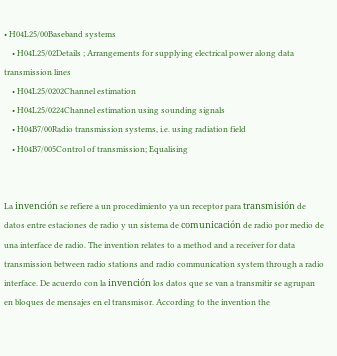• H04L25/00Baseband systems
    • H04L25/02Details ; Arrangements for supplying electrical power along data transmission lines
    • H04L25/0202Channel estimation
    • H04L25/0224Channel estimation using sounding signals
    • H04B7/00Radio transmission systems, i.e. using radiation field
    • H04B7/005Control of transmission; Equalising


La invención se refiere a un procedimiento ya un receptor para transmisión de datos entre estaciones de radio y un sistema de comunicación de radio por medio de una interface de radio. The invention relates to a method and a receiver for data transmission between radio stations and radio communication system through a radio interface. De acuerdo con la invención los datos que se van a transmitir se agrupan en bloques de mensajes en el transmisor. According to the invention the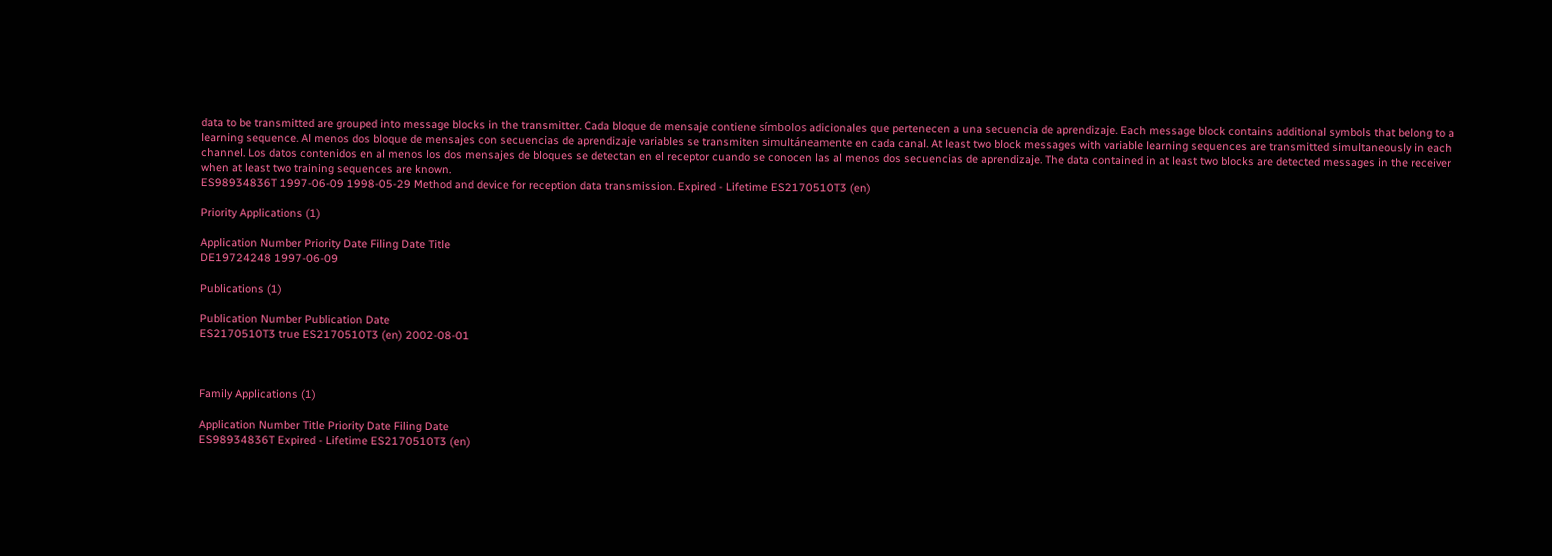data to be transmitted are grouped into message blocks in the transmitter. Cada bloque de mensaje contiene símbolos adicionales que pertenecen a una secuencia de aprendizaje. Each message block contains additional symbols that belong to a learning sequence. Al menos dos bloque de mensajes con secuencias de aprendizaje variables se transmiten simultáneamente en cada canal. At least two block messages with variable learning sequences are transmitted simultaneously in each channel. Los datos contenidos en al menos los dos mensajes de bloques se detectan en el receptor cuando se conocen las al menos dos secuencias de aprendizaje. The data contained in at least two blocks are detected messages in the receiver when at least two training sequences are known.
ES98934836T 1997-06-09 1998-05-29 Method and device for reception data transmission. Expired - Lifetime ES2170510T3 (en)

Priority Applications (1)

Application Number Priority Date Filing Date Title
DE19724248 1997-06-09

Publications (1)

Publication Number Publication Date
ES2170510T3 true ES2170510T3 (en) 2002-08-01



Family Applications (1)

Application Number Title Priority Date Filing Date
ES98934836T Expired - Lifetime ES2170510T3 (en)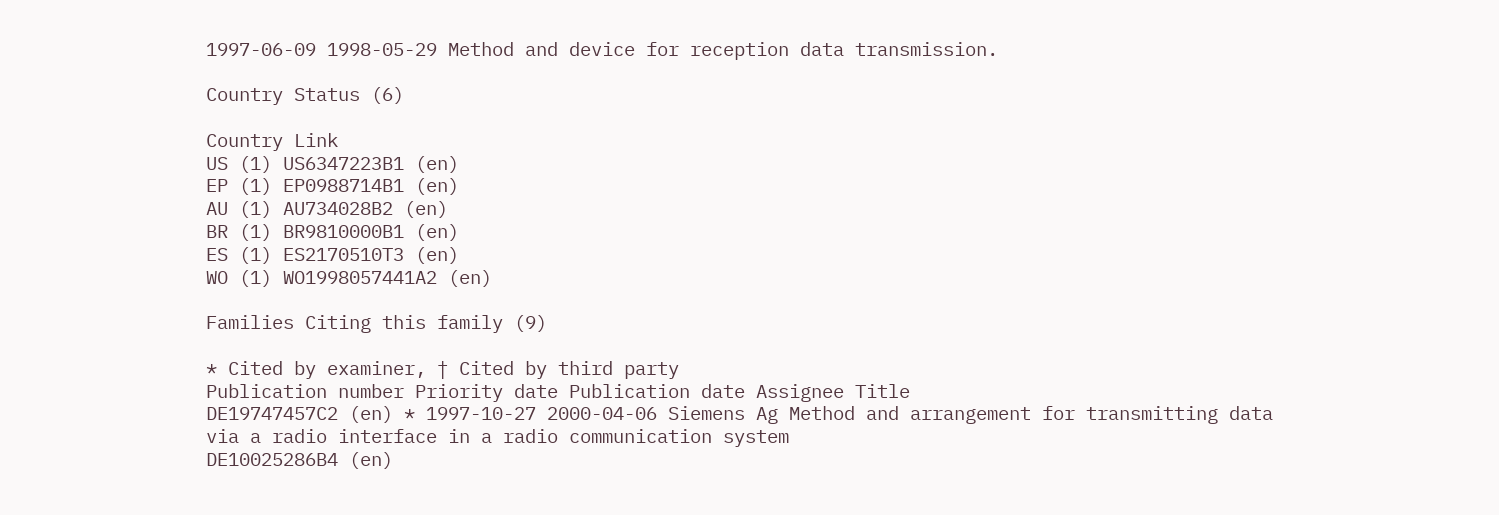1997-06-09 1998-05-29 Method and device for reception data transmission.

Country Status (6)

Country Link
US (1) US6347223B1 (en)
EP (1) EP0988714B1 (en)
AU (1) AU734028B2 (en)
BR (1) BR9810000B1 (en)
ES (1) ES2170510T3 (en)
WO (1) WO1998057441A2 (en)

Families Citing this family (9)

* Cited by examiner, † Cited by third party
Publication number Priority date Publication date Assignee Title
DE19747457C2 (en) * 1997-10-27 2000-04-06 Siemens Ag Method and arrangement for transmitting data via a radio interface in a radio communication system
DE10025286B4 (en)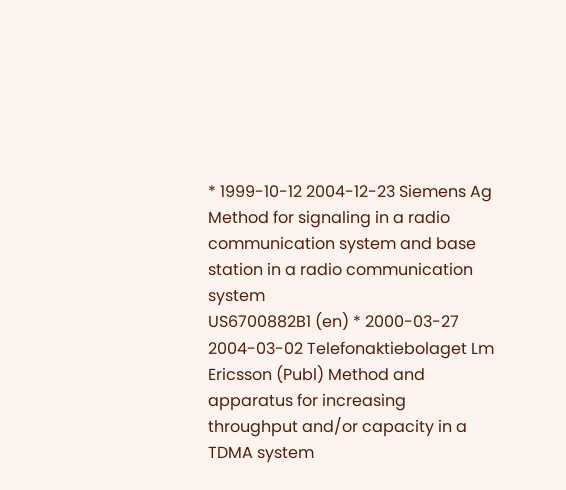* 1999-10-12 2004-12-23 Siemens Ag Method for signaling in a radio communication system and base station in a radio communication system
US6700882B1 (en) * 2000-03-27 2004-03-02 Telefonaktiebolaget Lm Ericsson (Publ) Method and apparatus for increasing throughput and/or capacity in a TDMA system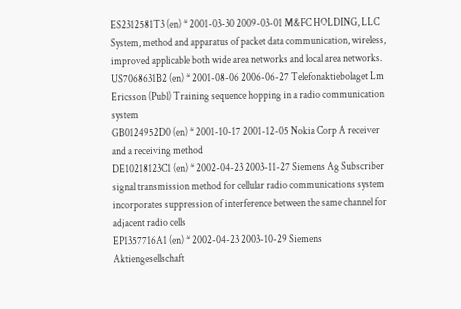ES2312581T3 (en) * 2001-03-30 2009-03-01 M&FC HOLDING, LLC System, method and apparatus of packet data communication, wireless, improved applicable both wide area networks and local area networks.
US7068631B2 (en) * 2001-08-06 2006-06-27 Telefonaktiebolaget Lm Ericsson (Publ) Training sequence hopping in a radio communication system
GB0124952D0 (en) * 2001-10-17 2001-12-05 Nokia Corp A receiver and a receiving method
DE10218123C1 (en) * 2002-04-23 2003-11-27 Siemens Ag Subscriber signal transmission method for cellular radio communications system incorporates suppression of interference between the same channel for adjacent radio cells
EP1357716A1 (en) * 2002-04-23 2003-10-29 Siemens Aktiengesellschaft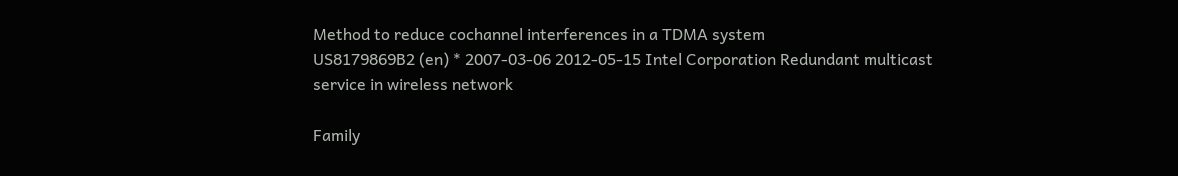Method to reduce cochannel interferences in a TDMA system
US8179869B2 (en) * 2007-03-06 2012-05-15 Intel Corporation Redundant multicast service in wireless network

Family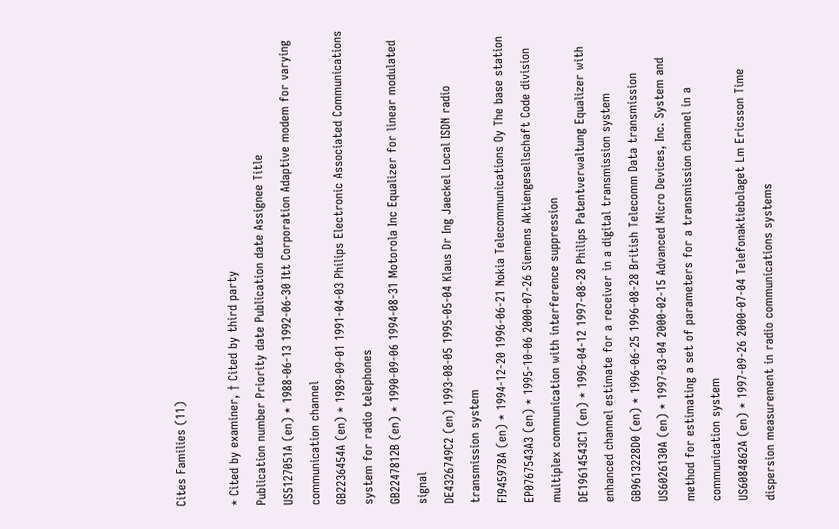Cites Families (11)

* Cited by examiner, † Cited by third party
Publication number Priority date Publication date Assignee Title
US5127051A (en) * 1988-06-13 1992-06-30 Itt Corporation Adaptive modem for varying communication channel
GB2236454A (en) * 1989-09-01 1991-04-03 Philips Electronic Associated Communications system for radio telephones
GB2247812B (en) * 1990-09-06 1994-08-31 Motorola Inc Equalizer for linear modulated signal
DE4326749C2 (en) 1993-08-05 1995-05-04 Klaus Dr Ing Jaeckel Local ISDN radio transmission system
FI945978A (en) * 1994-12-20 1996-06-21 Nokia Telecommunications Oy The base station
EP0767543A3 (en) * 1995-10-06 2000-07-26 Siemens Aktiengesellschaft Code division multiplex communication with interference suppression
DE19614543C1 (en) * 1996-04-12 1997-08-28 Philips Patentverwaltung Equalizer with enhanced channel estimate for a receiver in a digital transmission system
GB9613228D0 (en) * 1996-06-25 1996-08-28 British Telecomm Data transmission
US6026130A (en) * 1997-03-04 2000-02-15 Advanced Micro Devices, Inc. System and method for estimating a set of parameters for a transmission channel in a communication system
US6084862A (en) * 1997-09-26 2000-07-04 Telefonaktiebolaget Lm Ericsson Time dispersion measurement in radio communications systems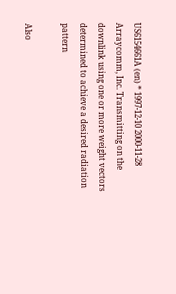US6154661A (en) * 1997-12-10 2000-11-28 Arraycomm, Inc. Transmitting on the downlink using one or more weight vectors determined to achieve a desired radiation pattern

Also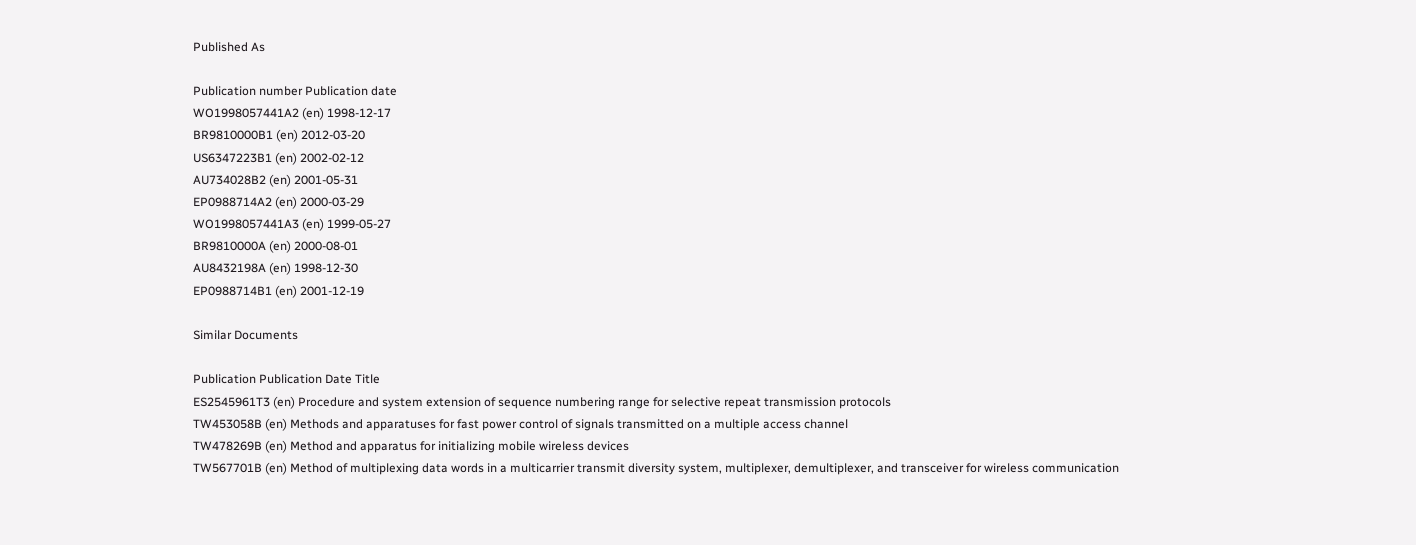Published As

Publication number Publication date
WO1998057441A2 (en) 1998-12-17
BR9810000B1 (en) 2012-03-20
US6347223B1 (en) 2002-02-12
AU734028B2 (en) 2001-05-31
EP0988714A2 (en) 2000-03-29
WO1998057441A3 (en) 1999-05-27
BR9810000A (en) 2000-08-01
AU8432198A (en) 1998-12-30
EP0988714B1 (en) 2001-12-19

Similar Documents

Publication Publication Date Title
ES2545961T3 (en) Procedure and system extension of sequence numbering range for selective repeat transmission protocols
TW453058B (en) Methods and apparatuses for fast power control of signals transmitted on a multiple access channel
TW478269B (en) Method and apparatus for initializing mobile wireless devices
TW567701B (en) Method of multiplexing data words in a multicarrier transmit diversity system, multiplexer, demultiplexer, and transceiver for wireless communication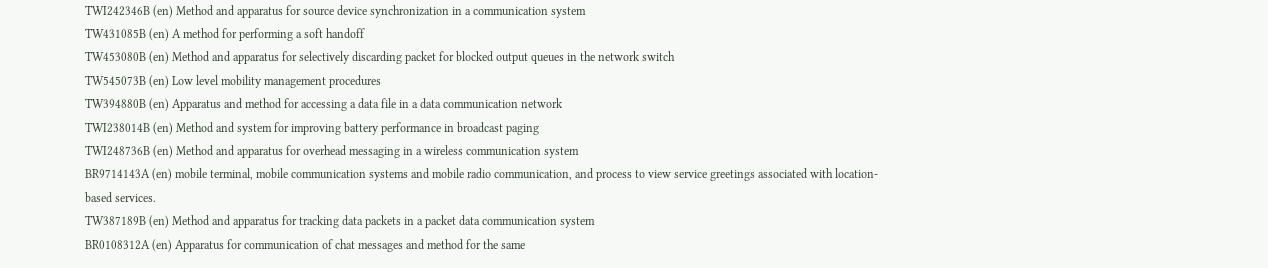TWI242346B (en) Method and apparatus for source device synchronization in a communication system
TW431085B (en) A method for performing a soft handoff
TW453080B (en) Method and apparatus for selectively discarding packet for blocked output queues in the network switch
TW545073B (en) Low level mobility management procedures
TW394880B (en) Apparatus and method for accessing a data file in a data communication network
TWI238014B (en) Method and system for improving battery performance in broadcast paging
TWI248736B (en) Method and apparatus for overhead messaging in a wireless communication system
BR9714143A (en) mobile terminal, mobile communication systems and mobile radio communication, and process to view service greetings associated with location-based services.
TW387189B (en) Method and apparatus for tracking data packets in a packet data communication system
BR0108312A (en) Apparatus for communication of chat messages and method for the same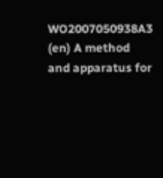WO2007050938A3 (en) A method and apparatus for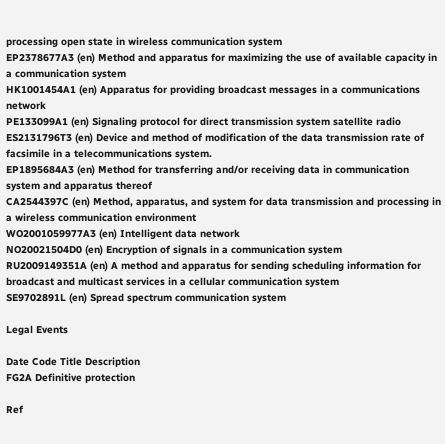processing open state in wireless communication system
EP2378677A3 (en) Method and apparatus for maximizing the use of available capacity in a communication system
HK1001454A1 (en) Apparatus for providing broadcast messages in a communications network
PE133099A1 (en) Signaling protocol for direct transmission system satellite radio
ES2131796T3 (en) Device and method of modification of the data transmission rate of facsimile in a telecommunications system.
EP1895684A3 (en) Method for transferring and/or receiving data in communication system and apparatus thereof
CA2544397C (en) Method, apparatus, and system for data transmission and processing in a wireless communication environment
WO2001059977A3 (en) Intelligent data network
NO20021504D0 (en) Encryption of signals in a communication system
RU2009149351A (en) A method and apparatus for sending scheduling information for broadcast and multicast services in a cellular communication system
SE9702891L (en) Spread spectrum communication system

Legal Events

Date Code Title Description
FG2A Definitive protection

Ref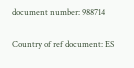document number: 988714

Country of ref document: ES